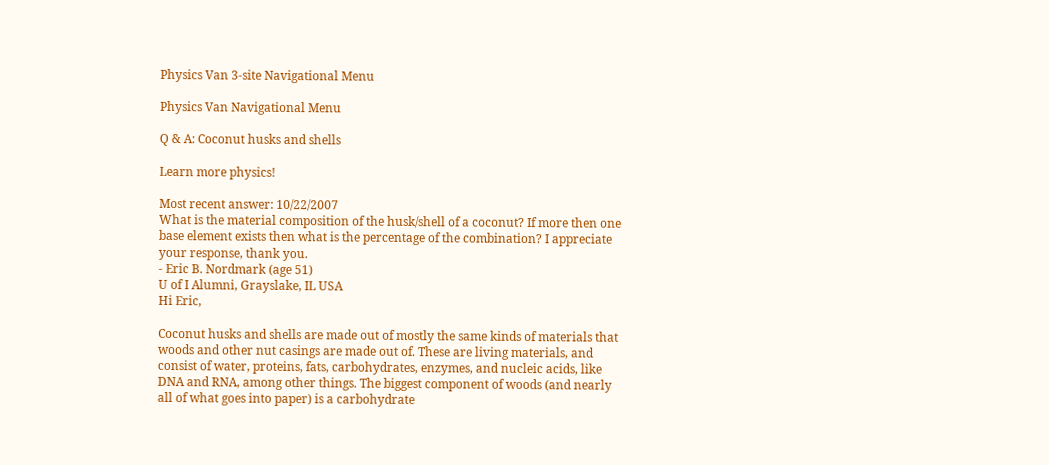Physics Van 3-site Navigational Menu

Physics Van Navigational Menu

Q & A: Coconut husks and shells

Learn more physics!

Most recent answer: 10/22/2007
What is the material composition of the husk/shell of a coconut? If more then one base element exists then what is the percentage of the combination? I appreciate your response, thank you.
- Eric B. Nordmark (age 51)
U of I Alumni, Grayslake, IL USA
Hi Eric,

Coconut husks and shells are made out of mostly the same kinds of materials that woods and other nut casings are made out of. These are living materials, and consist of water, proteins, fats, carbohydrates, enzymes, and nucleic acids, like DNA and RNA, among other things. The biggest component of woods (and nearly all of what goes into paper) is a carbohydrate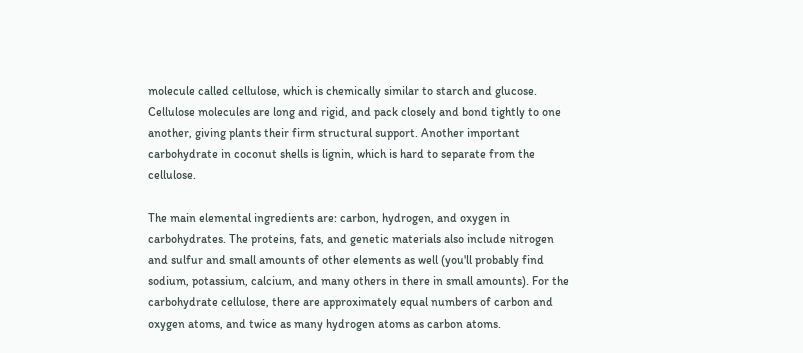molecule called cellulose, which is chemically similar to starch and glucose. Cellulose molecules are long and rigid, and pack closely and bond tightly to one another, giving plants their firm structural support. Another important carbohydrate in coconut shells is lignin, which is hard to separate from the cellulose.

The main elemental ingredients are: carbon, hydrogen, and oxygen in carbohydrates. The proteins, fats, and genetic materials also include nitrogen and sulfur and small amounts of other elements as well (you'll probably find sodium, potassium, calcium, and many others in there in small amounts). For the carbohydrate cellulose, there are approximately equal numbers of carbon and oxygen atoms, and twice as many hydrogen atoms as carbon atoms.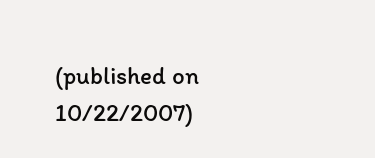(published on 10/22/2007)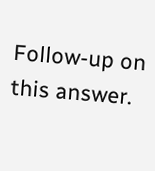Follow-up on this answer.